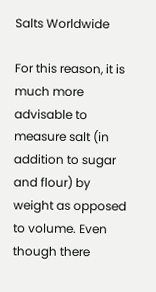Salts Worldwide

For this reason, it is much more advisable to measure salt (in addition to sugar and flour) by weight as opposed to volume. Even though there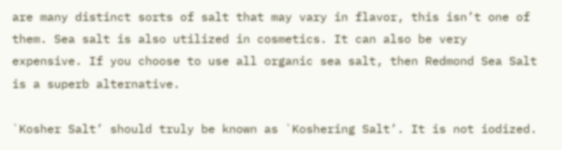are many distinct sorts of salt that may vary in flavor, this isn’t one of them. Sea salt is also utilized in cosmetics. It can also be very expensive. If you choose to use all organic sea salt, then Redmond Sea Salt is a superb alternative.

`Kosher Salt’ should truly be known as `Koshering Salt’. It is not iodized.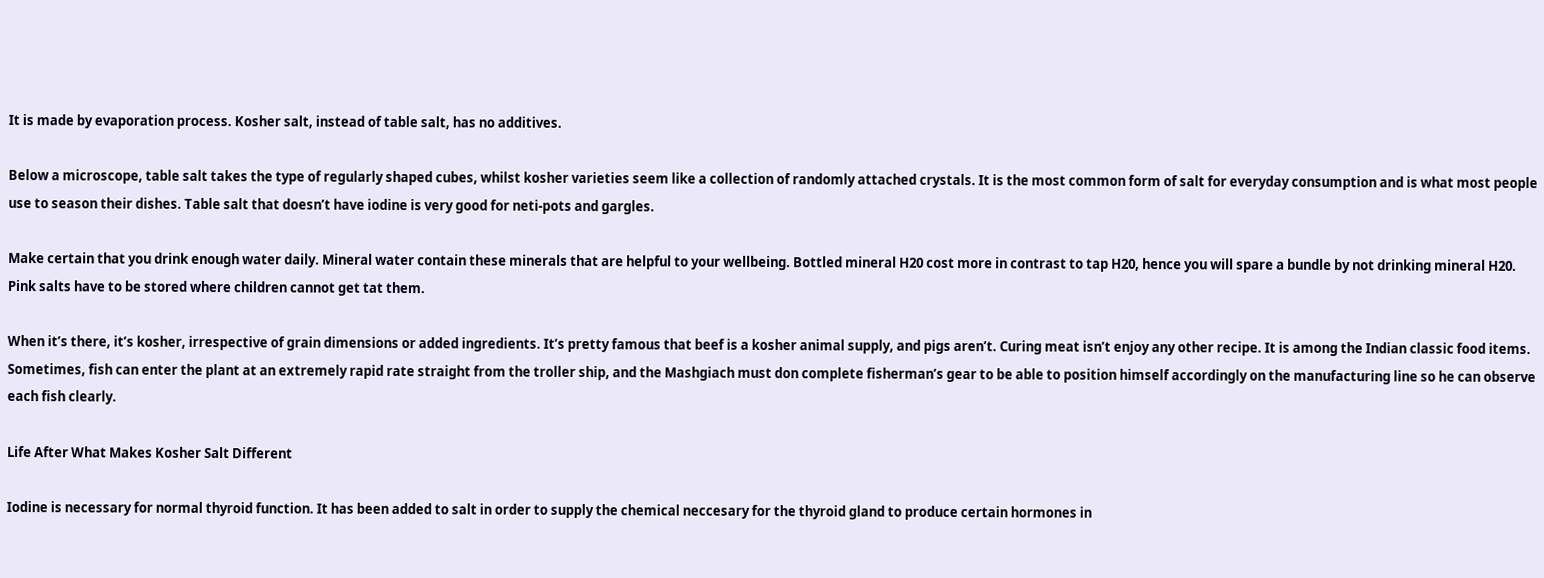It is made by evaporation process. Kosher salt, instead of table salt, has no additives.

Below a microscope, table salt takes the type of regularly shaped cubes, whilst kosher varieties seem like a collection of randomly attached crystals. It is the most common form of salt for everyday consumption and is what most people use to season their dishes. Table salt that doesn’t have iodine is very good for neti-pots and gargles.

Make certain that you drink enough water daily. Mineral water contain these minerals that are helpful to your wellbeing. Bottled mineral H20 cost more in contrast to tap H20, hence you will spare a bundle by not drinking mineral H20. Pink salts have to be stored where children cannot get tat them.

When it’s there, it’s kosher, irrespective of grain dimensions or added ingredients. It’s pretty famous that beef is a kosher animal supply, and pigs aren’t. Curing meat isn’t enjoy any other recipe. It is among the Indian classic food items. Sometimes, fish can enter the plant at an extremely rapid rate straight from the troller ship, and the Mashgiach must don complete fisherman’s gear to be able to position himself accordingly on the manufacturing line so he can observe each fish clearly.

Life After What Makes Kosher Salt Different

Iodine is necessary for normal thyroid function. It has been added to salt in order to supply the chemical neccesary for the thyroid gland to produce certain hormones in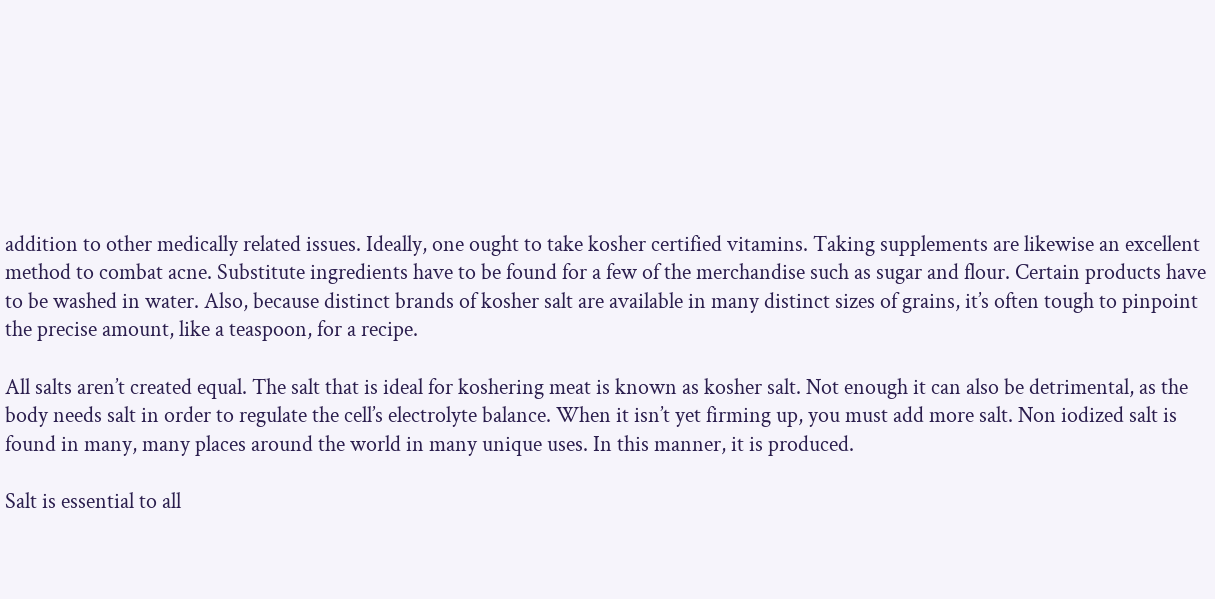addition to other medically related issues. Ideally, one ought to take kosher certified vitamins. Taking supplements are likewise an excellent method to combat acne. Substitute ingredients have to be found for a few of the merchandise such as sugar and flour. Certain products have to be washed in water. Also, because distinct brands of kosher salt are available in many distinct sizes of grains, it’s often tough to pinpoint the precise amount, like a teaspoon, for a recipe.

All salts aren’t created equal. The salt that is ideal for koshering meat is known as kosher salt. Not enough it can also be detrimental, as the body needs salt in order to regulate the cell’s electrolyte balance. When it isn’t yet firming up, you must add more salt. Non iodized salt is found in many, many places around the world in many unique uses. In this manner, it is produced.

Salt is essential to all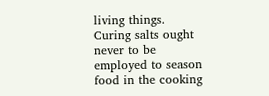living things. Curing salts ought never to be employed to season food in the cooking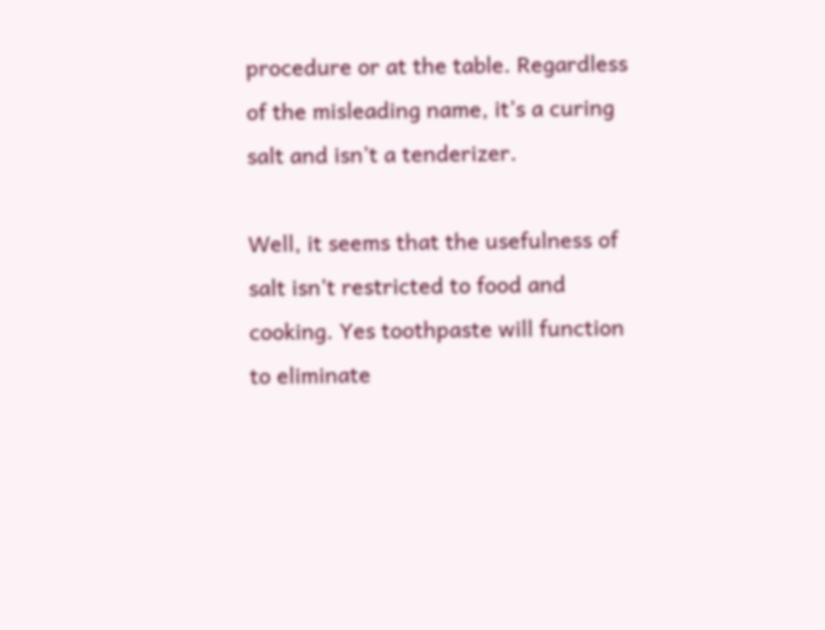procedure or at the table. Regardless of the misleading name, it’s a curing salt and isn’t a tenderizer.

Well, it seems that the usefulness of salt isn’t restricted to food and cooking. Yes toothpaste will function to eliminate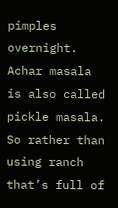pimples overnight. Achar masala is also called pickle masala. So rather than using ranch that’s full of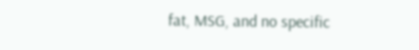fat, MSG, and no specific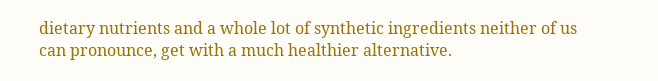dietary nutrients and a whole lot of synthetic ingredients neither of us can pronounce, get with a much healthier alternative.